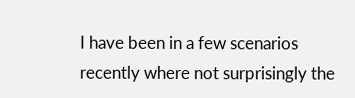I have been in a few scenarios recently where not surprisingly the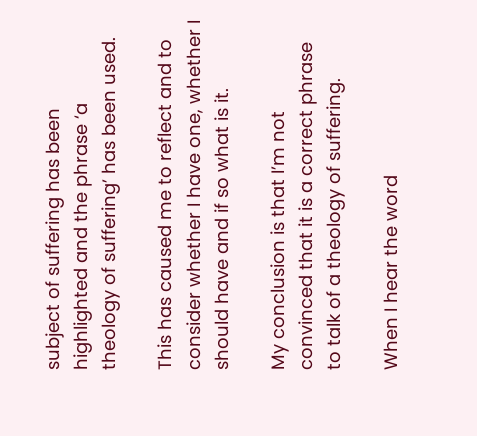subject of suffering has been highlighted and the phrase ‘a theology of suffering’ has been used.

This has caused me to reflect and to consider whether I have one, whether I should have and if so what is it.

My conclusion is that I’m not convinced that it is a correct phrase to talk of a theology of suffering.

When I hear the word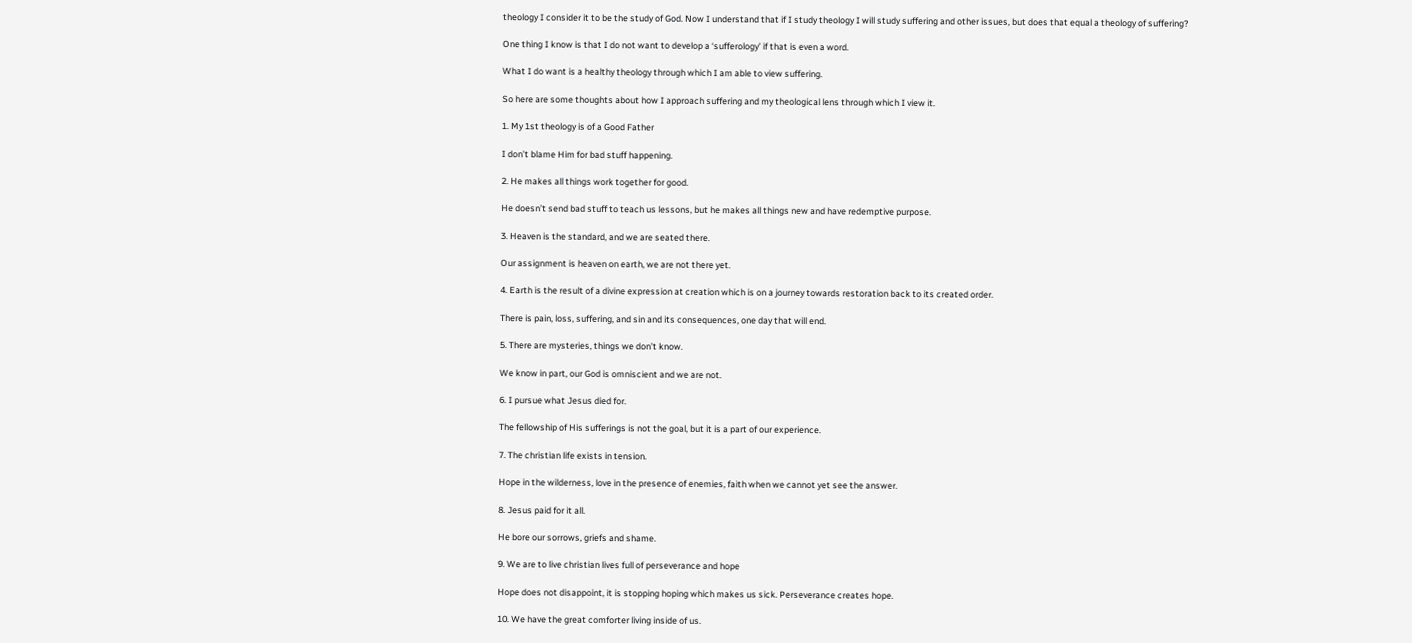theology I consider it to be the study of God. Now I understand that if I study theology I will study suffering and other issues, but does that equal a theology of suffering?

One thing I know is that I do not want to develop a ‘sufferology’ if that is even a word.

What I do want is a healthy theology through which I am able to view suffering.

So here are some thoughts about how I approach suffering and my theological lens through which I view it.

1. My 1st theology is of a Good Father

I don’t blame Him for bad stuff happening.

2. He makes all things work together for good.

He doesn’t send bad stuff to teach us lessons, but he makes all things new and have redemptive purpose.

3. Heaven is the standard, and we are seated there.

Our assignment is heaven on earth, we are not there yet.

4. Earth is the result of a divine expression at creation which is on a journey towards restoration back to its created order.

There is pain, loss, suffering, and sin and its consequences, one day that will end.

5. There are mysteries, things we don’t know.

We know in part, our God is omniscient and we are not.

6. I pursue what Jesus died for.

The fellowship of His sufferings is not the goal, but it is a part of our experience.

7. The christian life exists in tension.

Hope in the wilderness, love in the presence of enemies, faith when we cannot yet see the answer.

8. Jesus paid for it all.

He bore our sorrows, griefs and shame.

9. We are to live christian lives full of perseverance and hope

Hope does not disappoint, it is stopping hoping which makes us sick. Perseverance creates hope.

10. We have the great comforter living inside of us.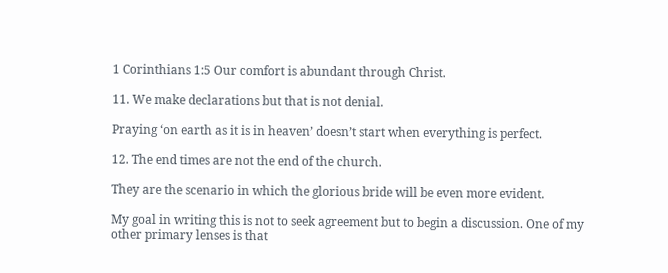1 Corinthians 1:5 Our comfort is abundant through Christ.

11. We make declarations but that is not denial.

Praying ‘on earth as it is in heaven’ doesn’t start when everything is perfect.

12. The end times are not the end of the church.

They are the scenario in which the glorious bride will be even more evident.

My goal in writing this is not to seek agreement but to begin a discussion. One of my other primary lenses is that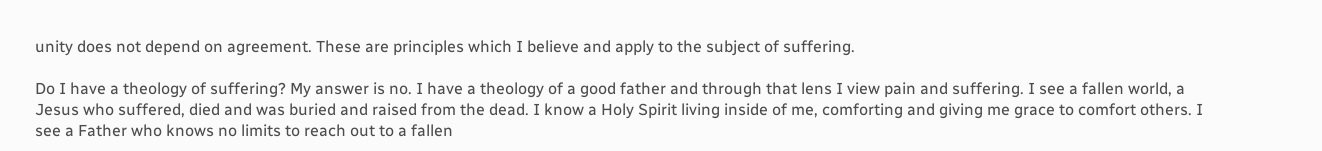unity does not depend on agreement. These are principles which I believe and apply to the subject of suffering.

Do I have a theology of suffering? My answer is no. I have a theology of a good father and through that lens I view pain and suffering. I see a fallen world, a Jesus who suffered, died and was buried and raised from the dead. I know a Holy Spirit living inside of me, comforting and giving me grace to comfort others. I see a Father who knows no limits to reach out to a fallen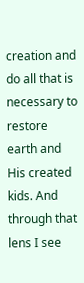creation and do all that is necessary to restore earth and His created kids. And through that lens I see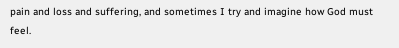pain and loss and suffering, and sometimes I try and imagine how God must feel.